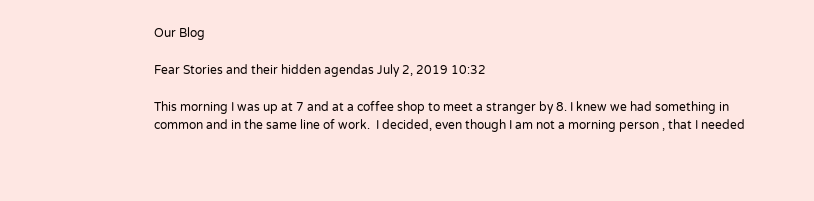Our Blog

Fear Stories and their hidden agendas July 2, 2019 10:32

This morning I was up at 7 and at a coffee shop to meet a stranger by 8. I knew we had something in common and in the same line of work.  I decided, even though I am not a morning person , that I needed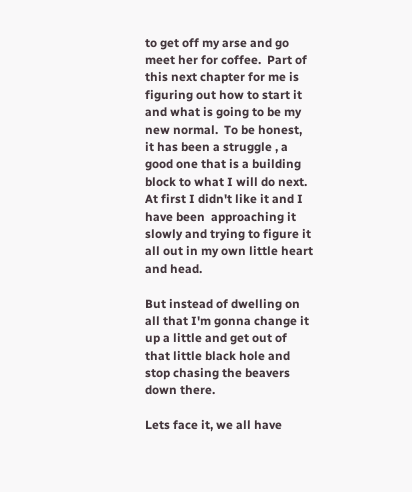to get off my arse and go meet her for coffee.  Part of this next chapter for me is figuring out how to start it and what is going to be my new normal.  To be honest, it has been a struggle , a good one that is a building block to what I will do next.  At first I didn't like it and I have been  approaching it slowly and trying to figure it all out in my own little heart and head.

But instead of dwelling on all that I'm gonna change it up a little and get out of that little black hole and stop chasing the beavers down there.

Lets face it, we all have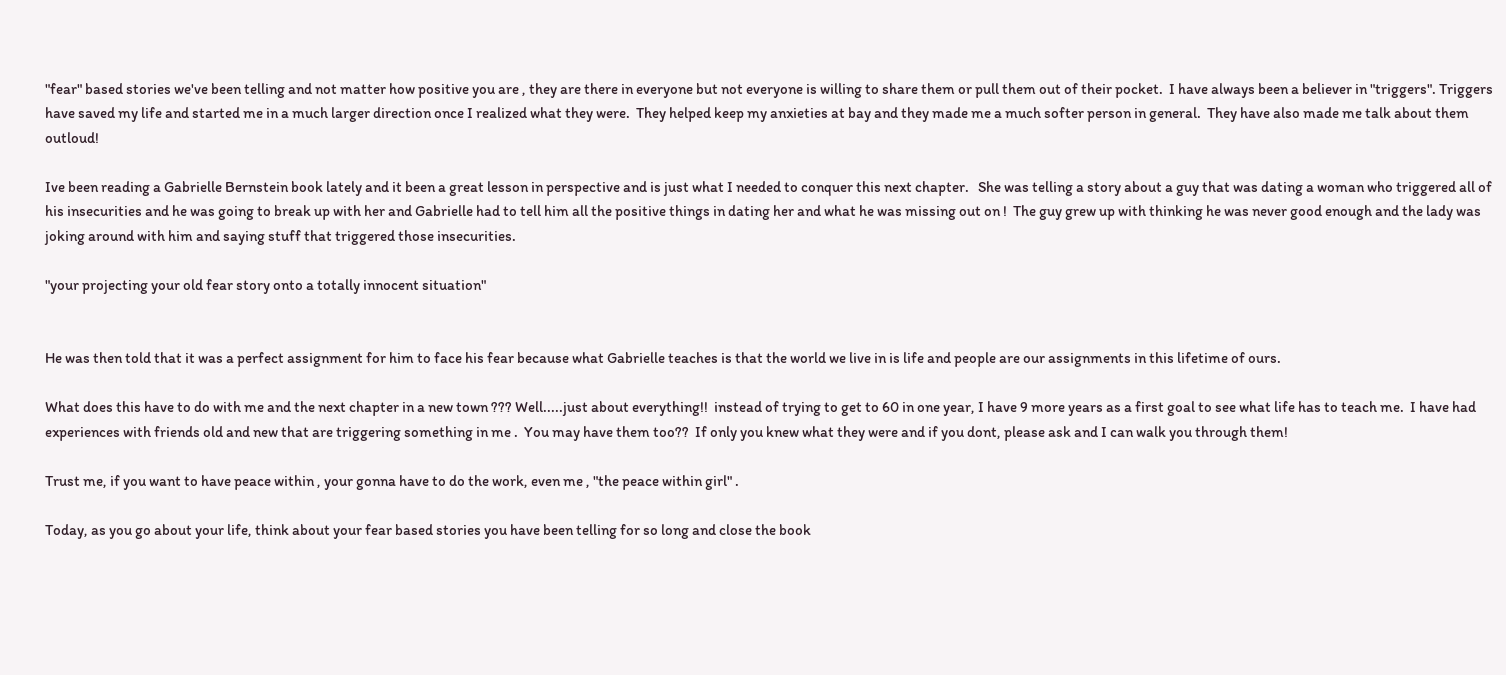"fear" based stories we've been telling and not matter how positive you are , they are there in everyone but not everyone is willing to share them or pull them out of their pocket.  I have always been a believer in "triggers". Triggers have saved my life and started me in a much larger direction once I realized what they were.  They helped keep my anxieties at bay and they made me a much softer person in general.  They have also made me talk about them outloud!

Ive been reading a Gabrielle Bernstein book lately and it been a great lesson in perspective and is just what I needed to conquer this next chapter.   She was telling a story about a guy that was dating a woman who triggered all of his insecurities and he was going to break up with her and Gabrielle had to tell him all the positive things in dating her and what he was missing out on !  The guy grew up with thinking he was never good enough and the lady was joking around with him and saying stuff that triggered those insecurities.

"your projecting your old fear story onto a totally innocent situation"


He was then told that it was a perfect assignment for him to face his fear because what Gabrielle teaches is that the world we live in is life and people are our assignments in this lifetime of ours.

What does this have to do with me and the next chapter in a new town ??? Well.....just about everything!!  instead of trying to get to 60 in one year, I have 9 more years as a first goal to see what life has to teach me.  I have had experiences with friends old and new that are triggering something in me .  You may have them too??  If only you knew what they were and if you dont, please ask and I can walk you through them!

Trust me, if you want to have peace within , your gonna have to do the work, even me , "the peace within girl" .

Today, as you go about your life, think about your fear based stories you have been telling for so long and close the book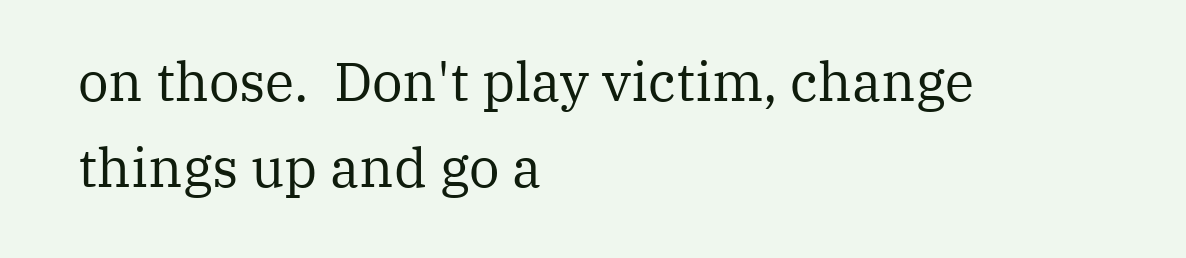on those.  Don't play victim, change things up and go a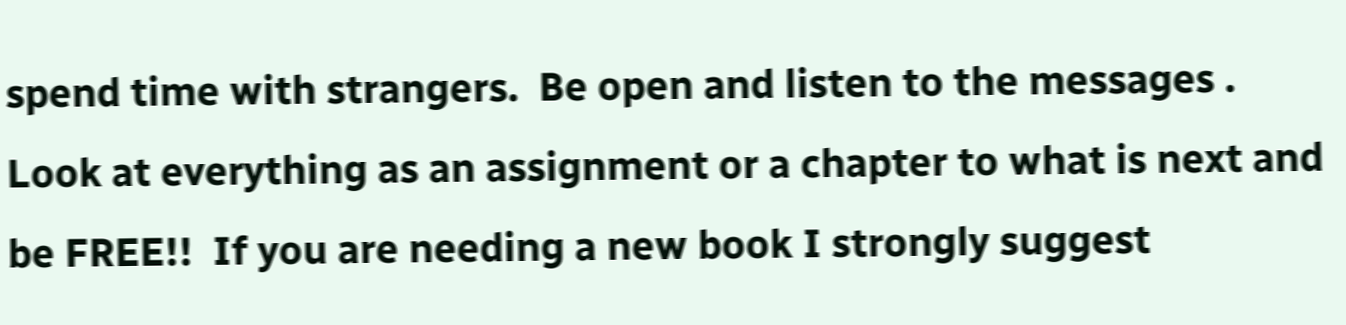spend time with strangers.  Be open and listen to the messages .  Look at everything as an assignment or a chapter to what is next and be FREE!!  If you are needing a new book I strongly suggest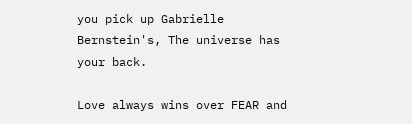you pick up Gabrielle Bernstein's, The universe has your back.

Love always wins over FEAR and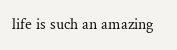life is such an amazing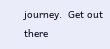journey.  Get out there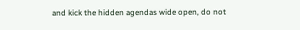and kick the hidden agendas wide open, do not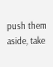push them aside, take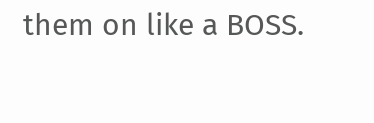them on like a BOSS.